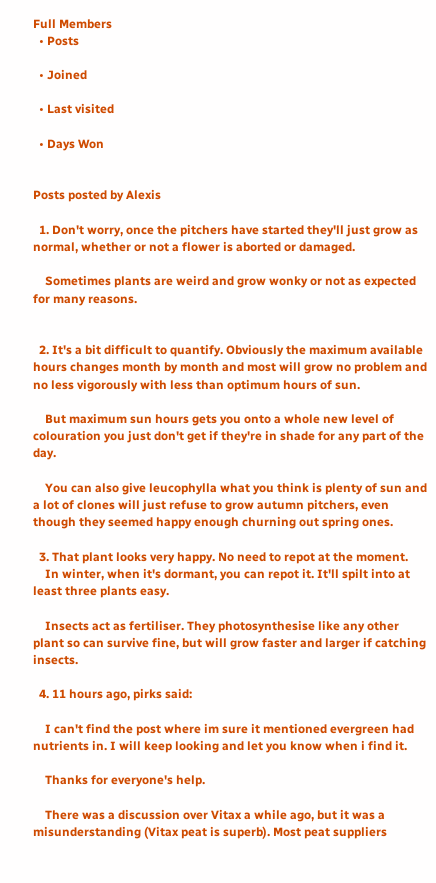Full Members
  • Posts

  • Joined

  • Last visited

  • Days Won


Posts posted by Alexis

  1. Don't worry, once the pitchers have started they'll just grow as normal, whether or not a flower is aborted or damaged.

    Sometimes plants are weird and grow wonky or not as expected for many reasons.


  2. It's a bit difficult to quantify. Obviously the maximum available hours changes month by month and most will grow no problem and no less vigorously with less than optimum hours of sun.

    But maximum sun hours gets you onto a whole new level of colouration you just don't get if they're in shade for any part of the day.

    You can also give leucophylla what you think is plenty of sun and a lot of clones will just refuse to grow autumn pitchers, even though they seemed happy enough churning out spring ones.

  3. That plant looks very happy. No need to repot at the moment.
    In winter, when it's dormant, you can repot it. It'll spilt into at least three plants easy.

    Insects act as fertiliser. They photosynthesise like any other plant so can survive fine, but will grow faster and larger if catching insects.

  4. 11 hours ago, pirks said:

    I can't find the post where im sure it mentioned evergreen had nutrients in. I will keep looking and let you know when i find it.

    Thanks for everyone's help.

    There was a discussion over Vitax a while ago, but it was a misunderstanding (Vitax peat is superb). Most peat suppliers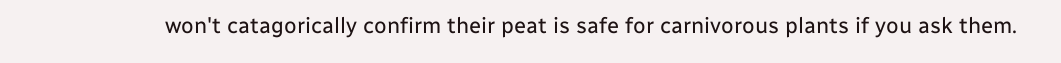won't catagorically confirm their peat is safe for carnivorous plants if you ask them.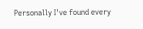Personally I've found every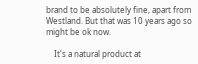brand to be absolutely fine, apart from Westland. But that was 10 years ago so might be ok now.

    It's a natural product at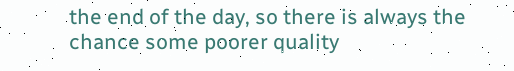the end of the day, so there is always the chance some poorer quality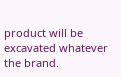product will be excavated whatever the brand.